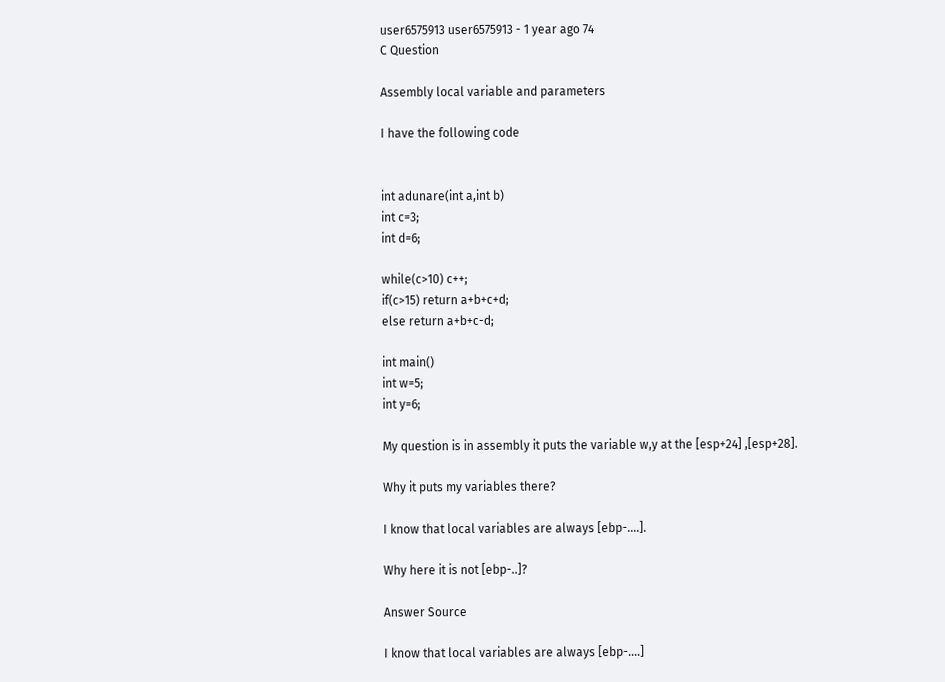user6575913 user6575913 - 1 year ago 74
C Question

Assembly local variable and parameters

I have the following code


int adunare(int a,int b)
int c=3;
int d=6;

while(c>10) c++;
if(c>15) return a+b+c+d;
else return a+b+c-d;

int main()
int w=5;
int y=6;

My question is in assembly it puts the variable w,y at the [esp+24] ,[esp+28].

Why it puts my variables there?

I know that local variables are always [ebp-....].

Why here it is not [ebp-..]?

Answer Source

I know that local variables are always [ebp-....]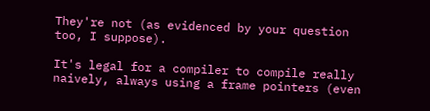They're not (as evidenced by your question too, I suppose).

It's legal for a compiler to compile really naively, always using a frame pointers (even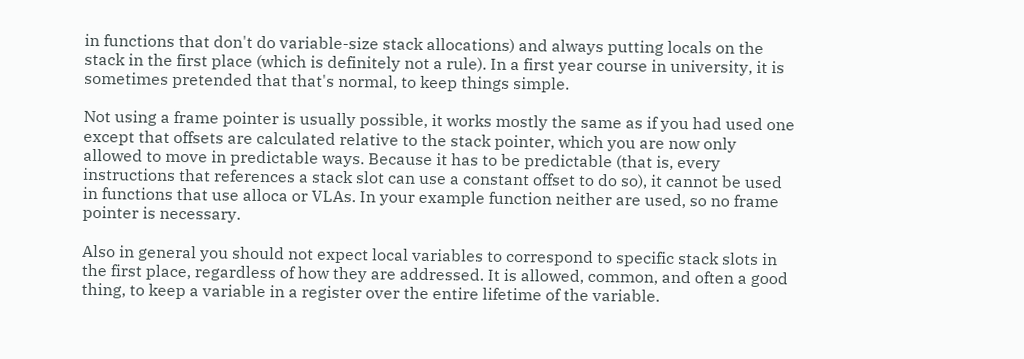in functions that don't do variable-size stack allocations) and always putting locals on the stack in the first place (which is definitely not a rule). In a first year course in university, it is sometimes pretended that that's normal, to keep things simple.

Not using a frame pointer is usually possible, it works mostly the same as if you had used one except that offsets are calculated relative to the stack pointer, which you are now only allowed to move in predictable ways. Because it has to be predictable (that is, every instructions that references a stack slot can use a constant offset to do so), it cannot be used in functions that use alloca or VLAs. In your example function neither are used, so no frame pointer is necessary.

Also in general you should not expect local variables to correspond to specific stack slots in the first place, regardless of how they are addressed. It is allowed, common, and often a good thing, to keep a variable in a register over the entire lifetime of the variable.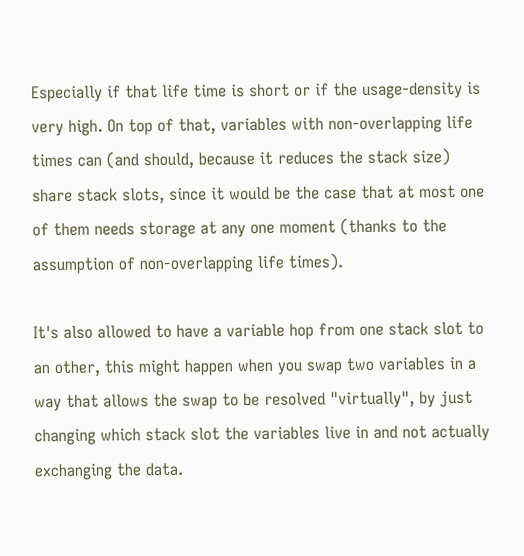Especially if that life time is short or if the usage-density is very high. On top of that, variables with non-overlapping life times can (and should, because it reduces the stack size) share stack slots, since it would be the case that at most one of them needs storage at any one moment (thanks to the assumption of non-overlapping life times).

It's also allowed to have a variable hop from one stack slot to an other, this might happen when you swap two variables in a way that allows the swap to be resolved "virtually", by just changing which stack slot the variables live in and not actually exchanging the data.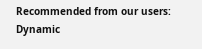Recommended from our users: Dynamic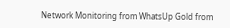Network Monitoring from WhatsUp Gold from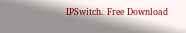IPSwitch. Free Download